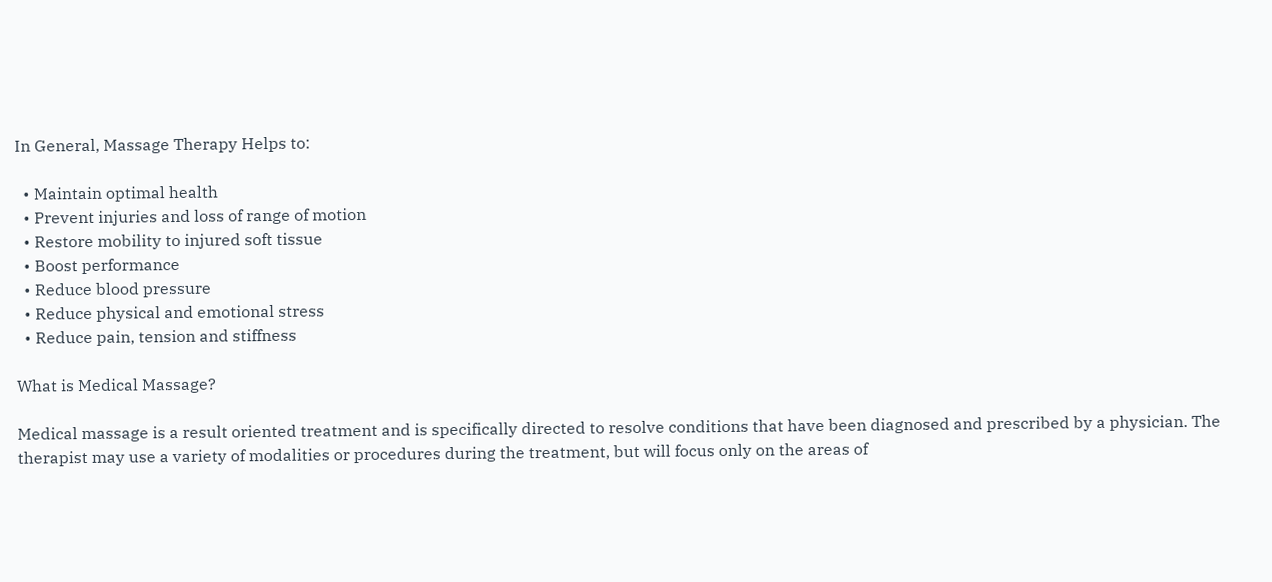In General, Massage Therapy Helps to:

  • Maintain optimal health
  • Prevent injuries and loss of range of motion
  • Restore mobility to injured soft tissue
  • Boost performance
  • Reduce blood pressure
  • Reduce physical and emotional stress
  • Reduce pain, tension and stiffness

What is Medical Massage?

Medical massage is a result oriented treatment and is specifically directed to resolve conditions that have been diagnosed and prescribed by a physician. The therapist may use a variety of modalities or procedures during the treatment, but will focus only on the areas of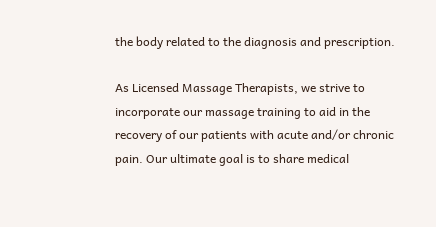the body related to the diagnosis and prescription.

As Licensed Massage Therapists, we strive to incorporate our massage training to aid in the recovery of our patients with acute and/or chronic pain. Our ultimate goal is to share medical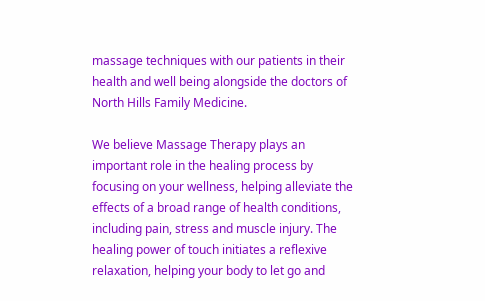massage techniques with our patients in their health and well being alongside the doctors of North Hills Family Medicine.

We believe Massage Therapy plays an important role in the healing process by focusing on your wellness, helping alleviate the effects of a broad range of health conditions, including pain, stress and muscle injury. The healing power of touch initiates a reflexive relaxation, helping your body to let go and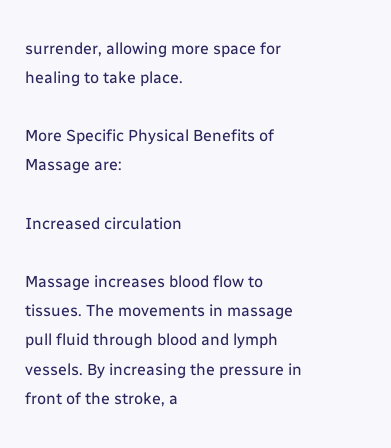surrender, allowing more space for healing to take place.

More Specific Physical Benefits of Massage are:

Increased circulation

Massage increases blood flow to tissues. The movements in massage pull fluid through blood and lymph vessels. By increasing the pressure in front of the stroke, a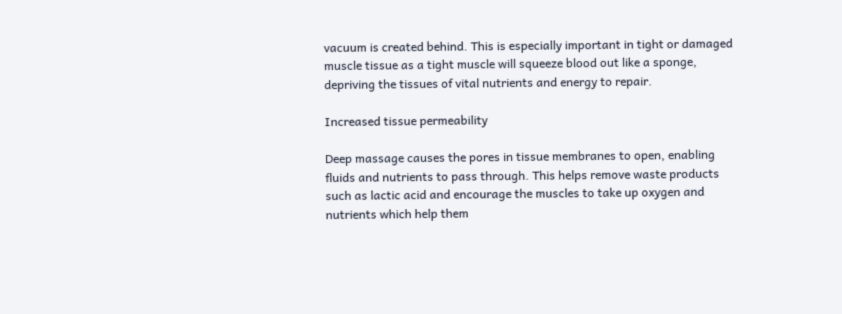vacuum is created behind. This is especially important in tight or damaged muscle tissue as a tight muscle will squeeze blood out like a sponge, depriving the tissues of vital nutrients and energy to repair.

Increased tissue permeability

Deep massage causes the pores in tissue membranes to open, enabling fluids and nutrients to pass through. This helps remove waste products such as lactic acid and encourage the muscles to take up oxygen and nutrients which help them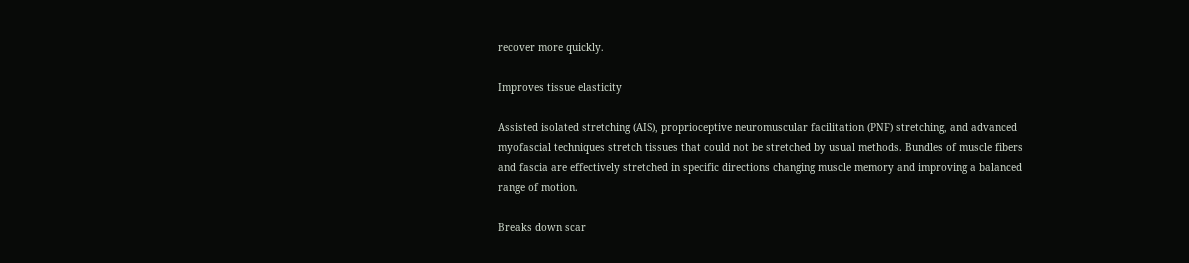recover more quickly.

Improves tissue elasticity

Assisted isolated stretching (AIS), proprioceptive neuromuscular facilitation (PNF) stretching, and advanced myofascial techniques stretch tissues that could not be stretched by usual methods. Bundles of muscle fibers and fascia are effectively stretched in specific directions changing muscle memory and improving a balanced range of motion.

Breaks down scar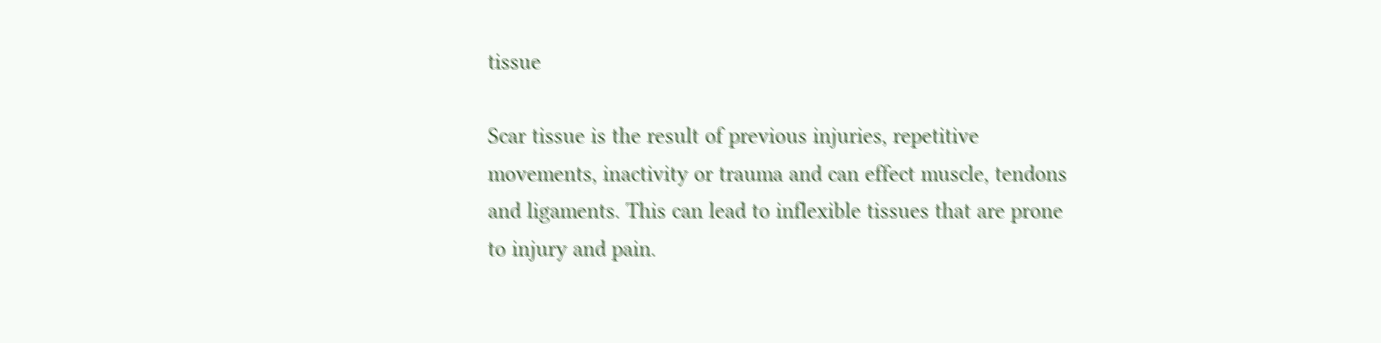tissue

Scar tissue is the result of previous injuries, repetitive movements, inactivity or trauma and can effect muscle, tendons and ligaments. This can lead to inflexible tissues that are prone to injury and pain.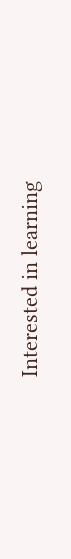Interested in learning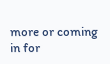more or coming in for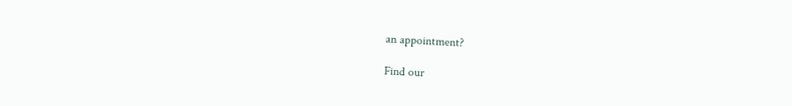an appointment?

Find our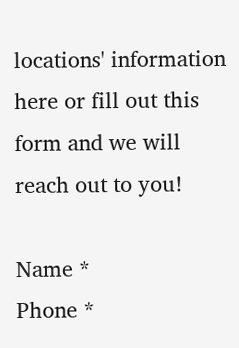locations' information here or fill out this form and we will reach out to you!

Name *
Phone *